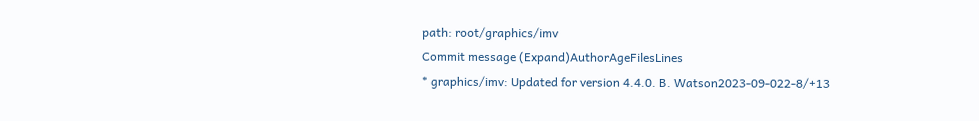path: root/graphics/imv
Commit message (Expand)AuthorAgeFilesLines
* graphics/imv: Updated for version 4.4.0. B. Watson2023-09-022-8/+13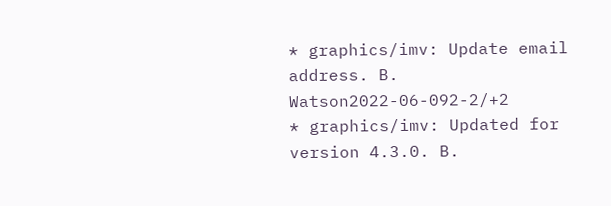* graphics/imv: Update email address. B. Watson2022-06-092-2/+2
* graphics/imv: Updated for version 4.3.0. B.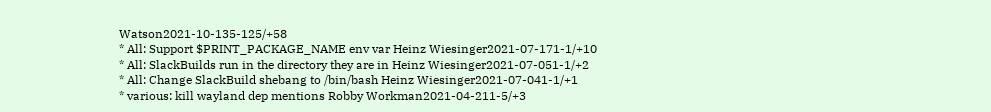Watson2021-10-135-125/+58
* All: Support $PRINT_PACKAGE_NAME env var Heinz Wiesinger2021-07-171-1/+10
* All: SlackBuilds run in the directory they are in Heinz Wiesinger2021-07-051-1/+2
* All: Change SlackBuild shebang to /bin/bash Heinz Wiesinger2021-07-041-1/+1
* various: kill wayland dep mentions Robby Workman2021-04-211-5/+3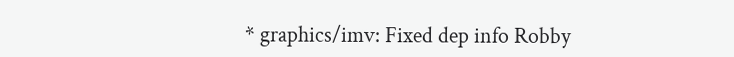* graphics/imv: Fixed dep info Robby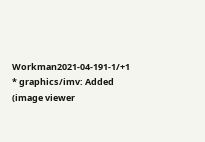Workman2021-04-191-1/+1
* graphics/imv: Added (image viewer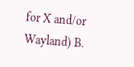for X and/or Wayland) B.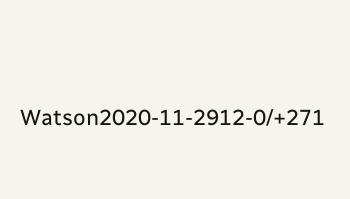Watson2020-11-2912-0/+271